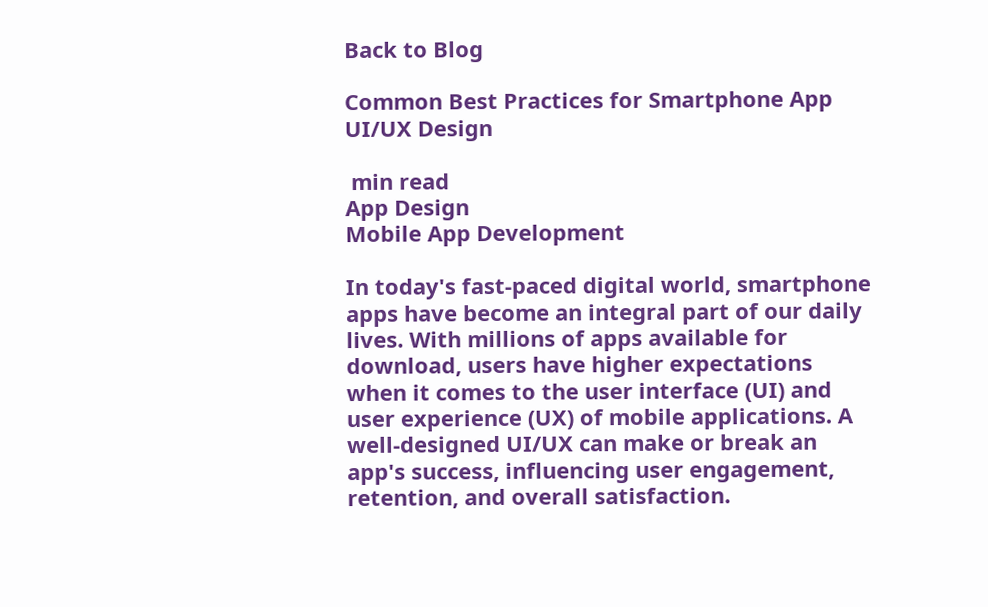Back to Blog

Common Best Practices for Smartphone App UI/UX Design

 min read
App Design
Mobile App Development

In today's fast-paced digital world, smartphone apps have become an integral part of our daily lives. With millions of apps available for download, users have higher expectations when it comes to the user interface (UI) and user experience (UX) of mobile applications. A well-designed UI/UX can make or break an app's success, influencing user engagement, retention, and overall satisfaction.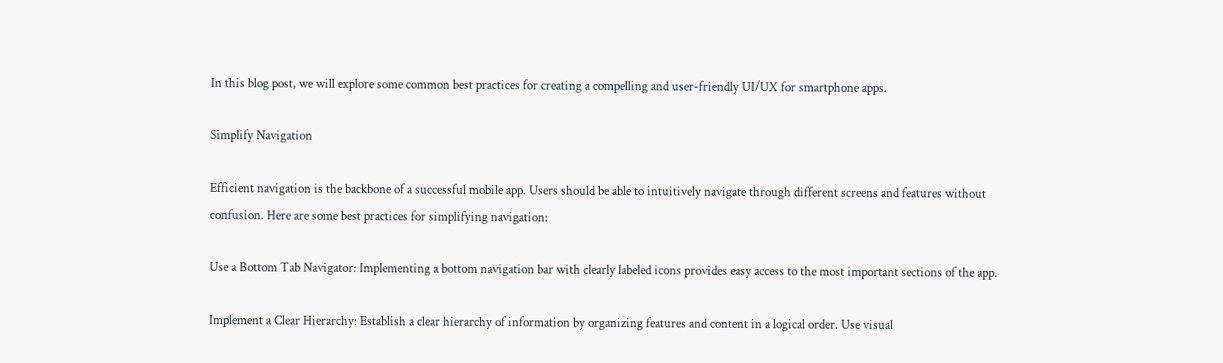In this blog post, we will explore some common best practices for creating a compelling and user-friendly UI/UX for smartphone apps.

Simplify Navigation

Efficient navigation is the backbone of a successful mobile app. Users should be able to intuitively navigate through different screens and features without confusion. Here are some best practices for simplifying navigation:

Use a Bottom Tab Navigator: Implementing a bottom navigation bar with clearly labeled icons provides easy access to the most important sections of the app.

Implement a Clear Hierarchy: Establish a clear hierarchy of information by organizing features and content in a logical order. Use visual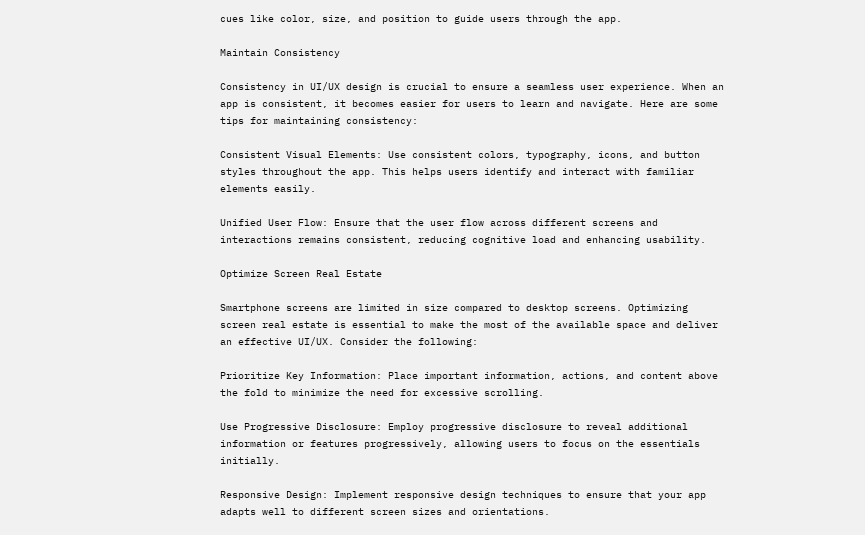cues like color, size, and position to guide users through the app.

Maintain Consistency

Consistency in UI/UX design is crucial to ensure a seamless user experience. When an app is consistent, it becomes easier for users to learn and navigate. Here are some tips for maintaining consistency:

Consistent Visual Elements: Use consistent colors, typography, icons, and button styles throughout the app. This helps users identify and interact with familiar elements easily.

Unified User Flow: Ensure that the user flow across different screens and interactions remains consistent, reducing cognitive load and enhancing usability.

Optimize Screen Real Estate

Smartphone screens are limited in size compared to desktop screens. Optimizing screen real estate is essential to make the most of the available space and deliver an effective UI/UX. Consider the following:

Prioritize Key Information: Place important information, actions, and content above the fold to minimize the need for excessive scrolling.

Use Progressive Disclosure: Employ progressive disclosure to reveal additional information or features progressively, allowing users to focus on the essentials initially.

Responsive Design: Implement responsive design techniques to ensure that your app adapts well to different screen sizes and orientations.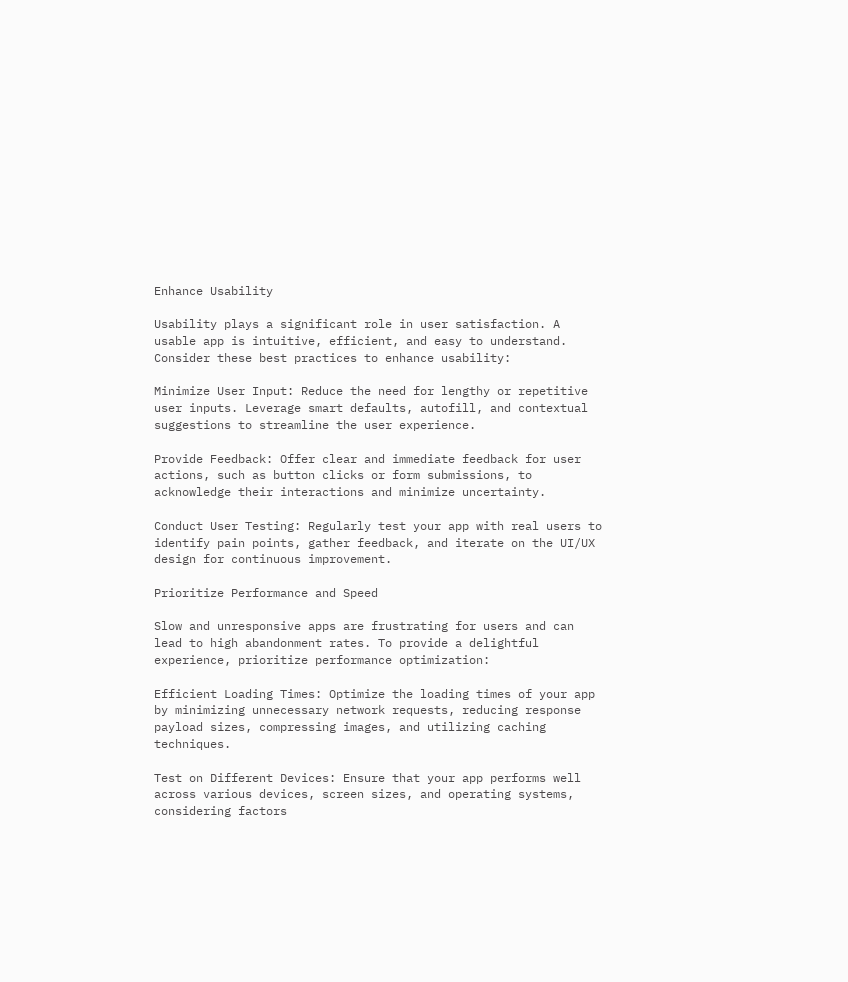Enhance Usability

Usability plays a significant role in user satisfaction. A usable app is intuitive, efficient, and easy to understand. Consider these best practices to enhance usability:

Minimize User Input: Reduce the need for lengthy or repetitive user inputs. Leverage smart defaults, autofill, and contextual suggestions to streamline the user experience.

Provide Feedback: Offer clear and immediate feedback for user actions, such as button clicks or form submissions, to acknowledge their interactions and minimize uncertainty.

Conduct User Testing: Regularly test your app with real users to identify pain points, gather feedback, and iterate on the UI/UX design for continuous improvement.

Prioritize Performance and Speed

Slow and unresponsive apps are frustrating for users and can lead to high abandonment rates. To provide a delightful experience, prioritize performance optimization:

Efficient Loading Times: Optimize the loading times of your app by minimizing unnecessary network requests, reducing response payload sizes, compressing images, and utilizing caching techniques.

Test on Different Devices: Ensure that your app performs well across various devices, screen sizes, and operating systems, considering factors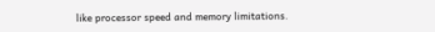like processor speed and memory limitations.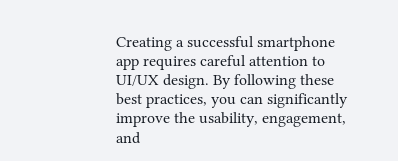Creating a successful smartphone app requires careful attention to UI/UX design. By following these best practices, you can significantly improve the usability, engagement, and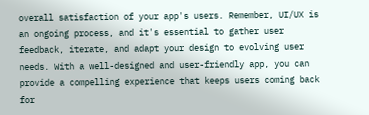overall satisfaction of your app's users. Remember, UI/UX is an ongoing process, and it's essential to gather user feedback, iterate, and adapt your design to evolving user needs. With a well-designed and user-friendly app, you can provide a compelling experience that keeps users coming back for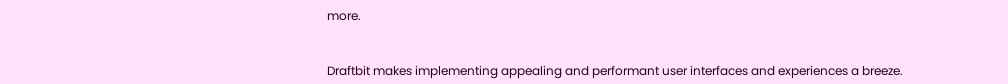more.


Draftbit makes implementing appealing and performant user interfaces and experiences a breeze.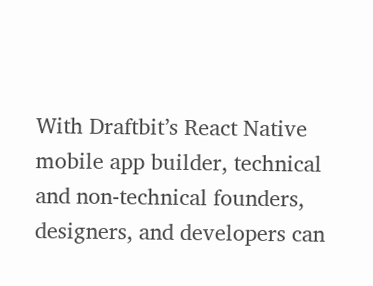With Draftbit’s React Native mobile app builder, technical and non-technical founders, designers, and developers can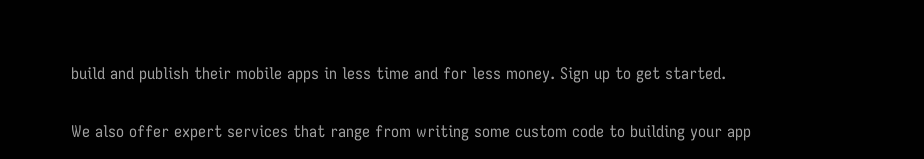build and publish their mobile apps in less time and for less money. Sign up to get started.

We also offer expert services that range from writing some custom code to building your app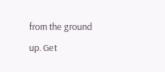from the ground up. Get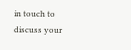in touch to discuss your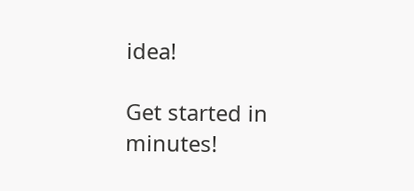idea!

Get started in minutes!